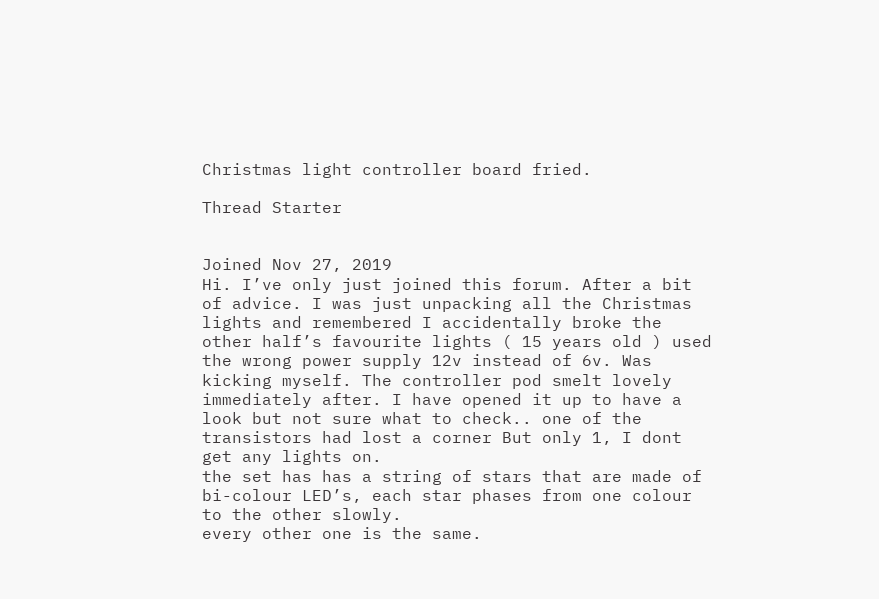Christmas light controller board fried.

Thread Starter


Joined Nov 27, 2019
Hi. I’ve only just joined this forum. After a bit of advice. I was just unpacking all the Christmas lights and remembered I accidentally broke the other half’s favourite lights ( 15 years old ) used the wrong power supply 12v instead of 6v. Was kicking myself. The controller pod smelt lovely immediately after. I have opened it up to have a look but not sure what to check.. one of the transistors had lost a corner But only 1, I dont get any lights on.
the set has has a string of stars that are made of bi-colour LED’s, each star phases from one colour to the other slowly.
every other one is the same.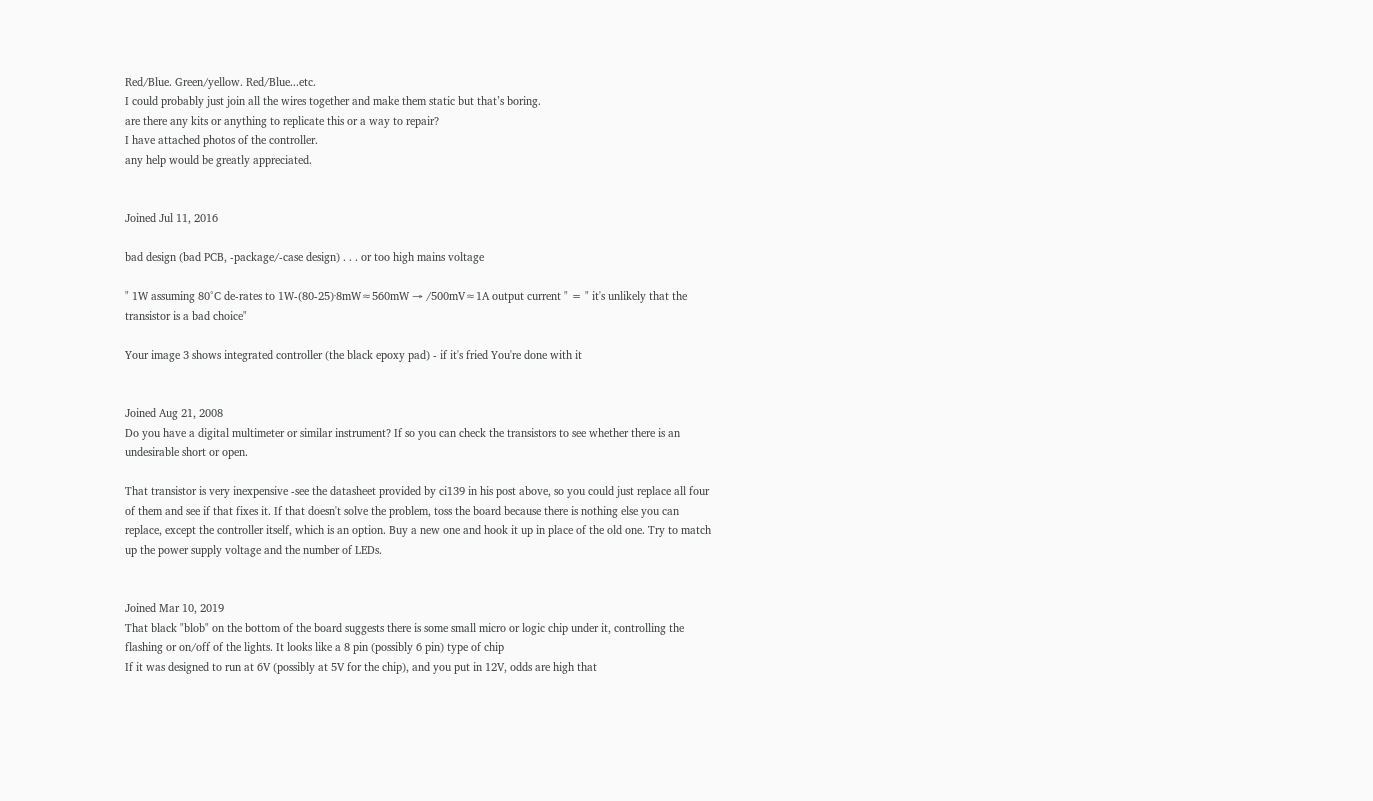Red/Blue. Green/yellow. Red/Blue...etc.
I could probably just join all the wires together and make them static but that’s boring.
are there any kits or anything to replicate this or a way to repair?
I have attached photos of the controller.
any help would be greatly appreciated.


Joined Jul 11, 2016

bad design (bad PCB, -package/-case design) . . . or too high mains voltage

" 1W assuming 80°C de-rates to 1W-(80-25)·8mW≈560mW → /500mV≈1A output current " = " it's unlikely that the transistor is a bad choice"

Your image 3 shows integrated controller (the black epoxy pad) - if it's fried You're done with it


Joined Aug 21, 2008
Do you have a digital multimeter or similar instrument? If so you can check the transistors to see whether there is an undesirable short or open.

That transistor is very inexpensive -see the datasheet provided by ci139 in his post above, so you could just replace all four of them and see if that fixes it. If that doesn't solve the problem, toss the board because there is nothing else you can replace, except the controller itself, which is an option. Buy a new one and hook it up in place of the old one. Try to match up the power supply voltage and the number of LEDs.


Joined Mar 10, 2019
That black "blob" on the bottom of the board suggests there is some small micro or logic chip under it, controlling the flashing or on/off of the lights. It looks like a 8 pin (possibly 6 pin) type of chip
If it was designed to run at 6V (possibly at 5V for the chip), and you put in 12V, odds are high that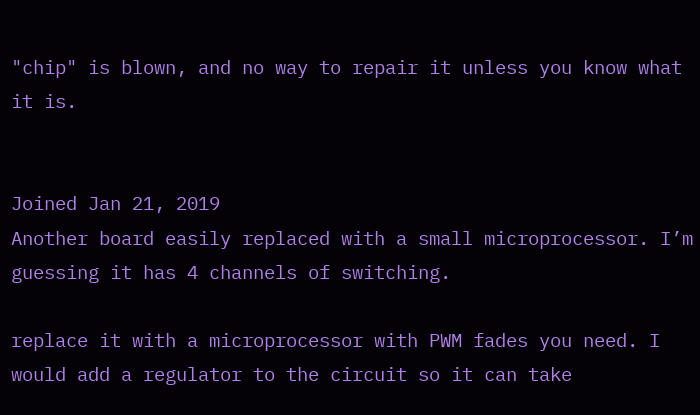"chip" is blown, and no way to repair it unless you know what it is.


Joined Jan 21, 2019
Another board easily replaced with a small microprocessor. I’m guessing it has 4 channels of switching.

replace it with a microprocessor with PWM fades you need. I would add a regulator to the circuit so it can take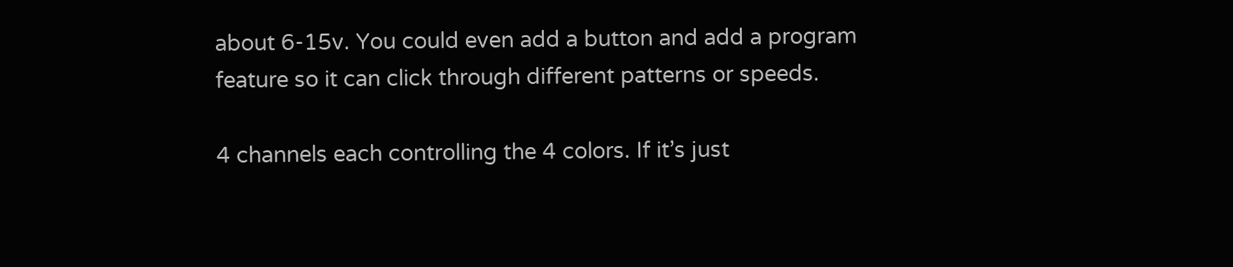about 6-15v. You could even add a button and add a program feature so it can click through different patterns or speeds.

4 channels each controlling the 4 colors. If it’s just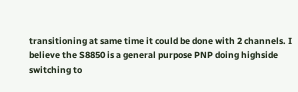transitioning at same time it could be done with 2 channels. I believe the S8850 is a general purpose PNP doing highside switching to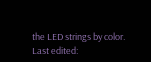the LED strings by color.
Last edited: